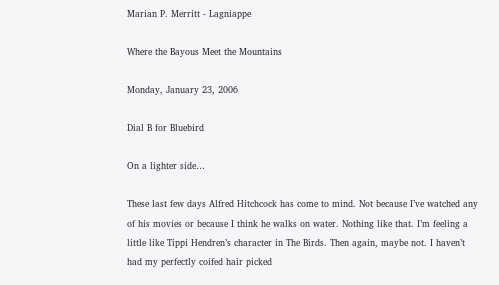Marian P. Merritt - Lagniappe

Where the Bayous Meet the Mountains

Monday, January 23, 2006

Dial B for Bluebird

On a lighter side…

These last few days Alfred Hitchcock has come to mind. Not because I’ve watched any of his movies or because I think he walks on water. Nothing like that. I’m feeling a little like Tippi Hendren’s character in The Birds. Then again, maybe not. I haven’t had my perfectly coifed hair picked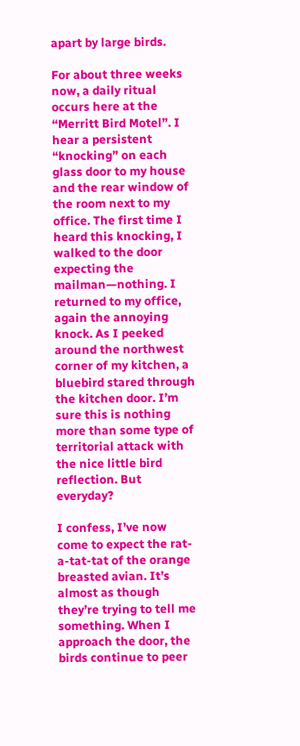apart by large birds.

For about three weeks now, a daily ritual occurs here at the “Merritt Bird Motel”. I hear a persistent “knocking” on each glass door to my house and the rear window of the room next to my office. The first time I heard this knocking, I walked to the door expecting the mailman—nothing. I returned to my office, again the annoying knock. As I peeked around the northwest corner of my kitchen, a bluebird stared through the kitchen door. I’m sure this is nothing more than some type of territorial attack with the nice little bird reflection. But everyday?

I confess, I’ve now come to expect the rat-a-tat-tat of the orange breasted avian. It’s almost as though they’re trying to tell me something. When I approach the door, the birds continue to peer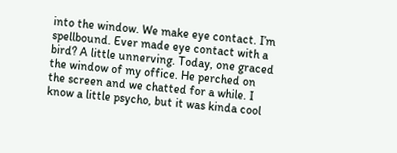into the window. We make eye contact. I’m spellbound. Ever made eye contact with a bird? A little unnerving. Today, one graced the window of my office. He perched on the screen and we chatted for a while. I know a little psycho, but it was kinda cool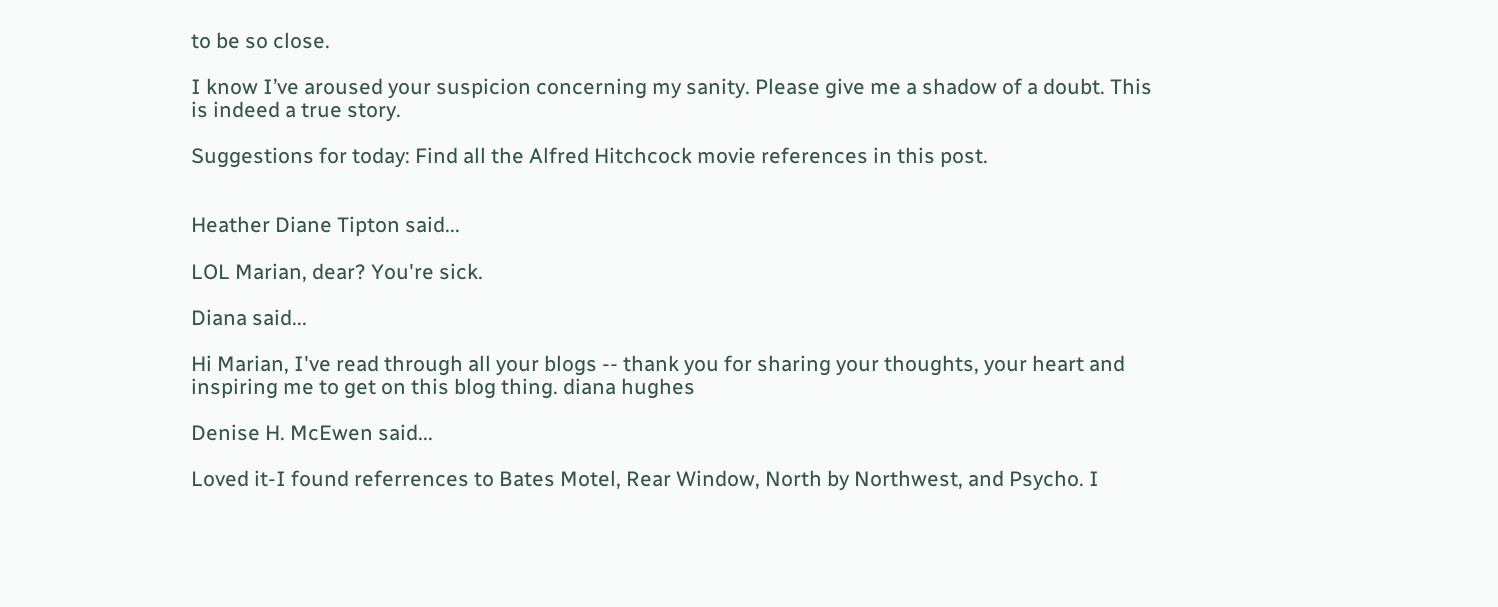to be so close.

I know I’ve aroused your suspicion concerning my sanity. Please give me a shadow of a doubt. This is indeed a true story.

Suggestions for today: Find all the Alfred Hitchcock movie references in this post.


Heather Diane Tipton said...

LOL Marian, dear? You're sick.

Diana said...

Hi Marian, I've read through all your blogs -- thank you for sharing your thoughts, your heart and inspiring me to get on this blog thing. diana hughes

Denise H. McEwen said...

Loved it-I found referrences to Bates Motel, Rear Window, North by Northwest, and Psycho. I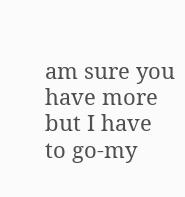am sure you have more but I have to go-my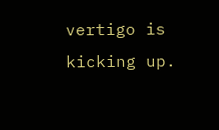vertigo is kicking up.